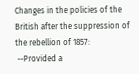Changes in the policies of the British after the suppression of the rebellion of 1857:
 --Provided a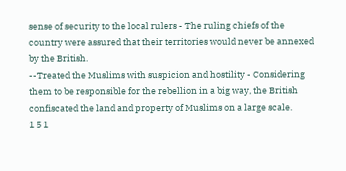sense of security to the local rulers - The ruling chiefs of the country were assured that their territories would never be annexed by the British.
--Treated the Muslims with suspicion and hostility - Considering them to be responsible for the rebellion in a big way, the British confiscated the land and property of Muslims on a large scale.
1 5 1